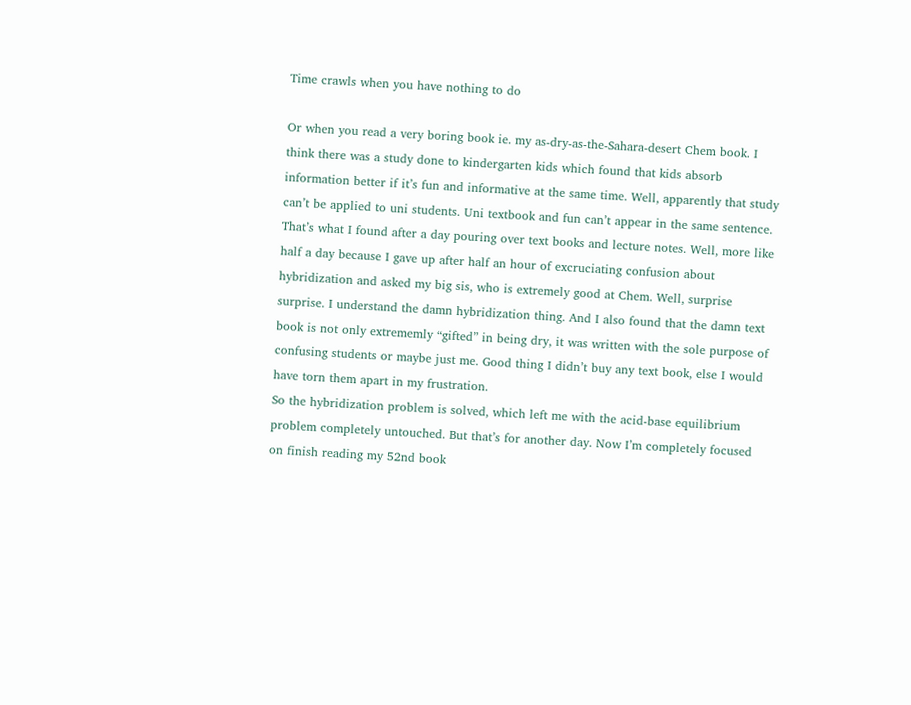Time crawls when you have nothing to do

Or when you read a very boring book ie. my as-dry-as-the-Sahara-desert Chem book. I think there was a study done to kindergarten kids which found that kids absorb information better if it’s fun and informative at the same time. Well, apparently that study can’t be applied to uni students. Uni textbook and fun can’t appear in the same sentence.
That’s what I found after a day pouring over text books and lecture notes. Well, more like half a day because I gave up after half an hour of excruciating confusion about hybridization and asked my big sis, who is extremely good at Chem. Well, surprise surprise. I understand the damn hybridization thing. And I also found that the damn text book is not only extrememly “gifted” in being dry, it was written with the sole purpose of confusing students or maybe just me. Good thing I didn’t buy any text book, else I would have torn them apart in my frustration.
So the hybridization problem is solved, which left me with the acid-base equilibrium problem completely untouched. But that’s for another day. Now I’m completely focused on finish reading my 52nd book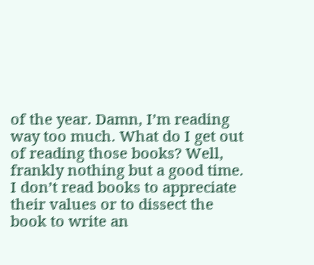of the year. Damn, I’m reading way too much. What do I get out of reading those books? Well, frankly nothing but a good time. I don’t read books to appreciate their values or to dissect the book to write an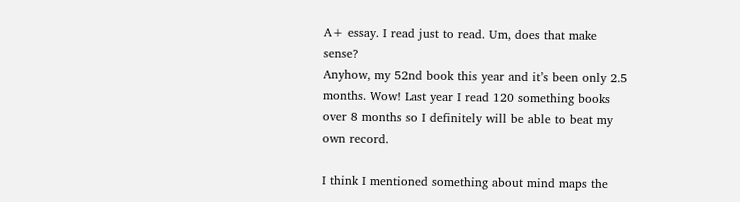A+ essay. I read just to read. Um, does that make sense?
Anyhow, my 52nd book this year and it’s been only 2.5 months. Wow! Last year I read 120 something books over 8 months so I definitely will be able to beat my own record.

I think I mentioned something about mind maps the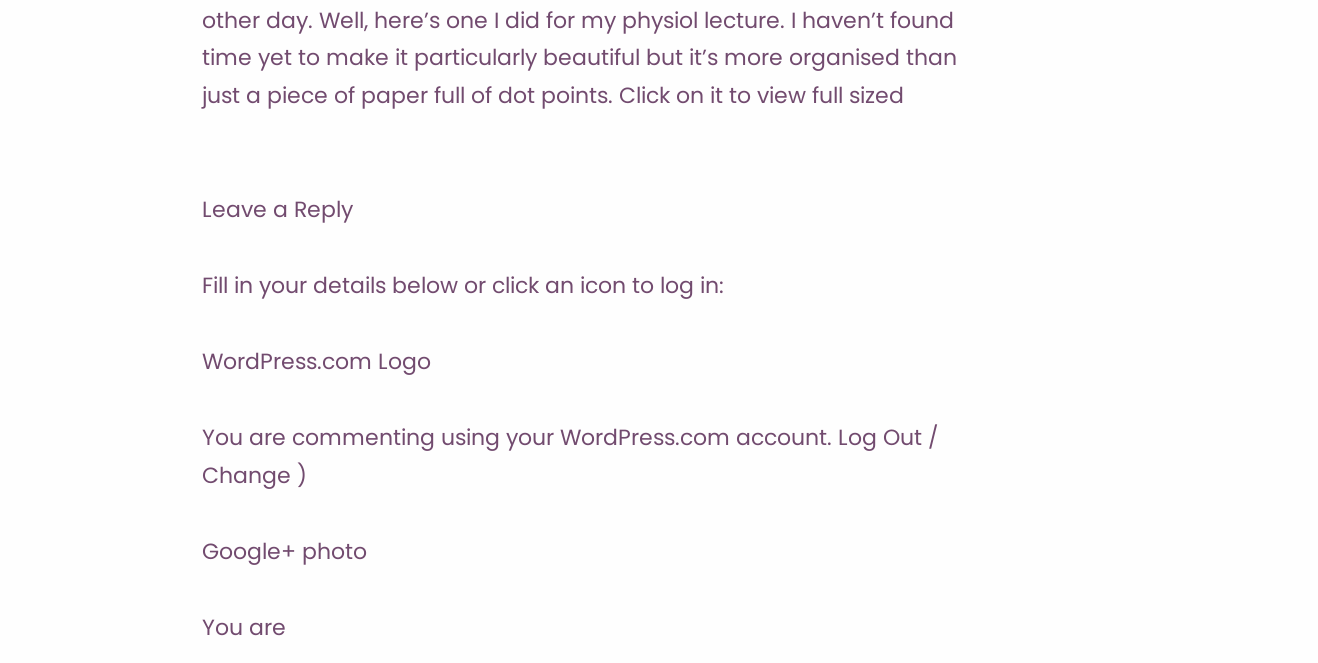other day. Well, here’s one I did for my physiol lecture. I haven’t found time yet to make it particularly beautiful but it’s more organised than just a piece of paper full of dot points. Click on it to view full sized


Leave a Reply

Fill in your details below or click an icon to log in:

WordPress.com Logo

You are commenting using your WordPress.com account. Log Out /  Change )

Google+ photo

You are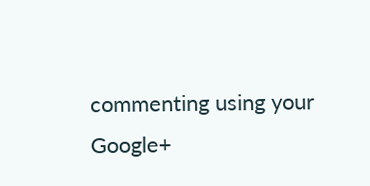commenting using your Google+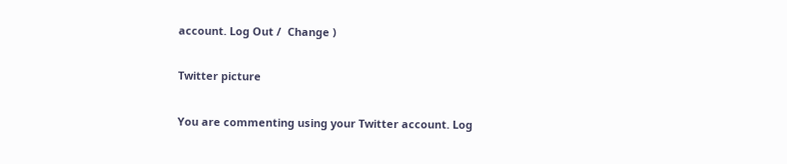account. Log Out /  Change )

Twitter picture

You are commenting using your Twitter account. Log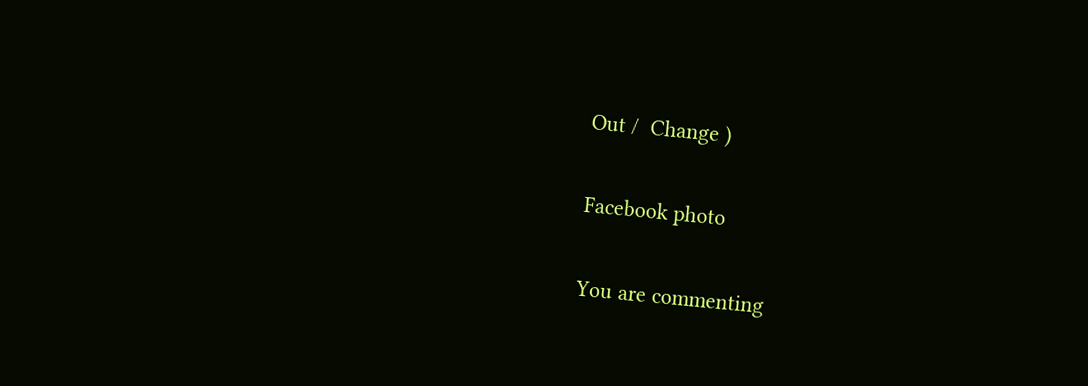Out /  Change )

Facebook photo

You are commenting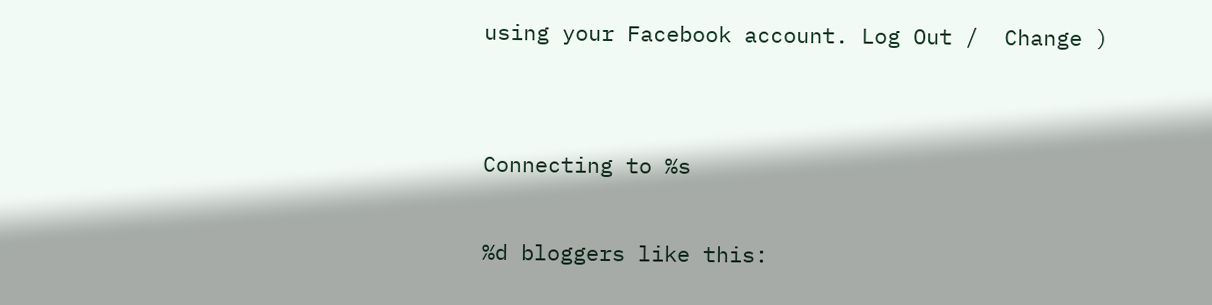using your Facebook account. Log Out /  Change )


Connecting to %s

%d bloggers like this: